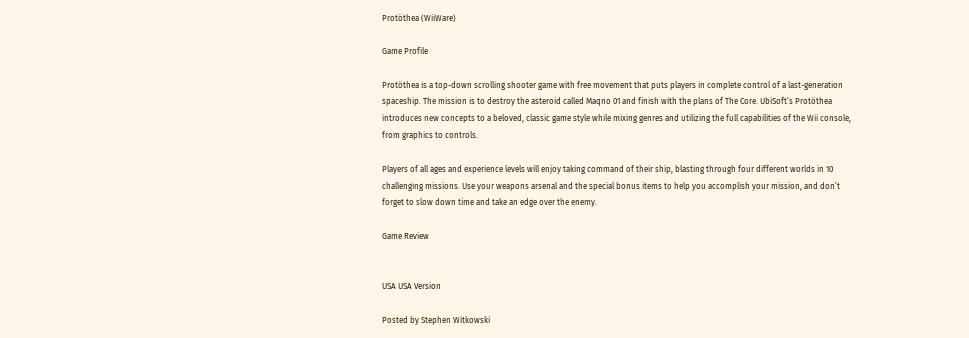Protöthea (WiiWare)

Game Profile

Protöthea is a top-down scrolling shooter game with free movement that puts players in complete control of a last-generation spaceship. The mission is to destroy the asteroid called Maqno 01 and finish with the plans of The Core. UbiSoft’s Protöthea introduces new concepts to a beloved, classic game style while mixing genres and utilizing the full capabilities of the Wii console, from graphics to controls.

Players of all ages and experience levels will enjoy taking command of their ship, blasting through four different worlds in 10 challenging missions. Use your weapons arsenal and the special bonus items to help you accomplish your mission, and don’t forget to slow down time and take an edge over the enemy.

Game Review


USA USA Version

Posted by Stephen Witkowski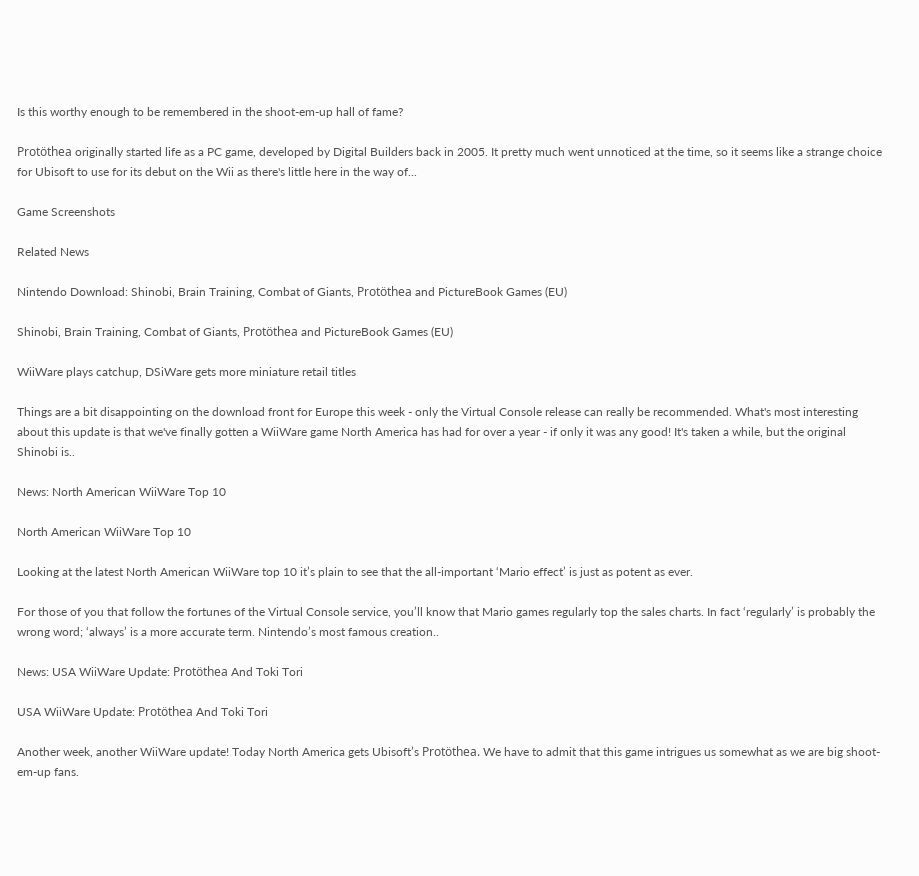Is this worthy enough to be remembered in the shoot-em-up hall of fame?

Protöthea originally started life as a PC game, developed by Digital Builders back in 2005. It pretty much went unnoticed at the time, so it seems like a strange choice for Ubisoft to use for its debut on the Wii as there's little here in the way of...

Game Screenshots

Related News

Nintendo Download: Shinobi, Brain Training, Combat of Giants, Protöthea and PictureBook Games (EU)

Shinobi, Brain Training, Combat of Giants, Protöthea and PictureBook Games (EU)

WiiWare plays catchup, DSiWare gets more miniature retail titles

Things are a bit disappointing on the download front for Europe this week - only the Virtual Console release can really be recommended. What's most interesting about this update is that we've finally gotten a WiiWare game North America has had for over a year - if only it was any good! It's taken a while, but the original Shinobi is..

News: North American WiiWare Top 10

North American WiiWare Top 10

Looking at the latest North American WiiWare top 10 it’s plain to see that the all-important ‘Mario effect’ is just as potent as ever.

For those of you that follow the fortunes of the Virtual Console service, you’ll know that Mario games regularly top the sales charts. In fact ‘regularly’ is probably the wrong word; ‘always’ is a more accurate term. Nintendo’s most famous creation..

News: USA WiiWare Update: Protöthea And Toki Tori

USA WiiWare Update: Protöthea And Toki Tori

Another week, another WiiWare update! Today North America gets Ubisoft’s Protöthea. We have to admit that this game intrigues us somewhat as we are big shoot-em-up fans.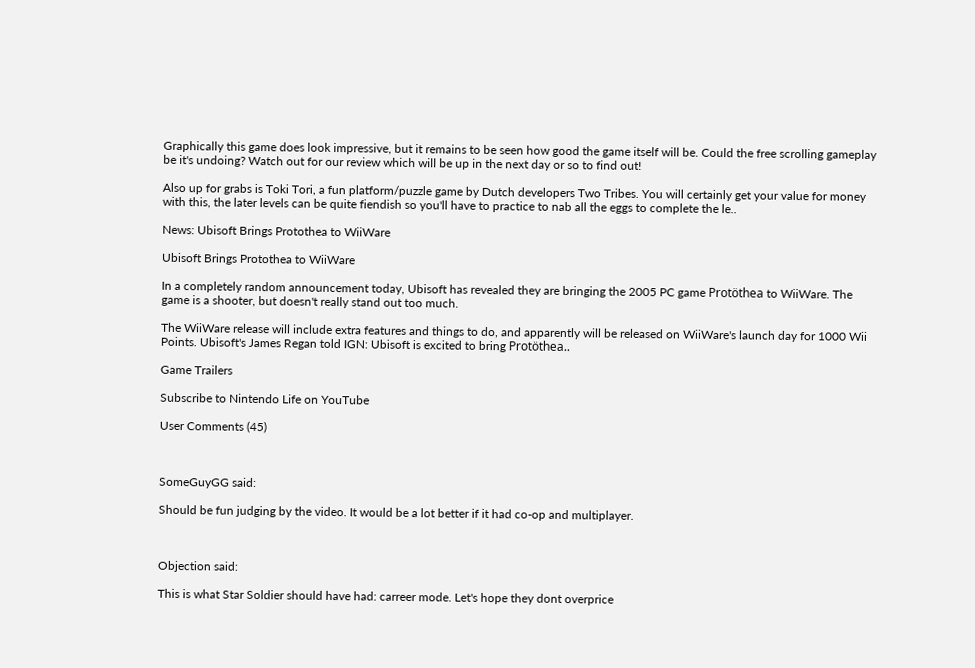Graphically this game does look impressive, but it remains to be seen how good the game itself will be. Could the free scrolling gameplay be it's undoing? Watch out for our review which will be up in the next day or so to find out!

Also up for grabs is Toki Tori, a fun platform/puzzle game by Dutch developers Two Tribes. You will certainly get your value for money with this, the later levels can be quite fiendish so you'll have to practice to nab all the eggs to complete the le..

News: Ubisoft Brings Protothea to WiiWare

Ubisoft Brings Protothea to WiiWare

In a completely random announcement today, Ubisoft has revealed they are bringing the 2005 PC game Protöthea to WiiWare. The game is a shooter, but doesn't really stand out too much.

The WiiWare release will include extra features and things to do, and apparently will be released on WiiWare's launch day for 1000 Wii Points. Ubisoft's James Regan told IGN: Ubisoft is excited to bring Protöthea..

Game Trailers

Subscribe to Nintendo Life on YouTube

User Comments (45)



SomeGuyGG said:

Should be fun judging by the video. It would be a lot better if it had co-op and multiplayer.



Objection said:

This is what Star Soldier should have had: carreer mode. Let's hope they dont overprice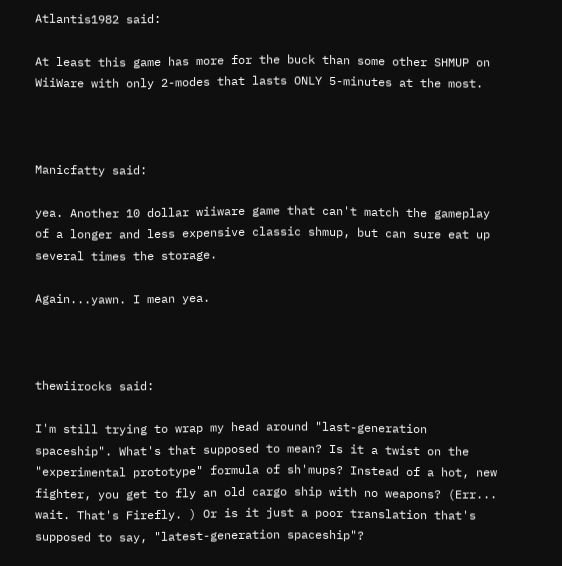Atlantis1982 said:

At least this game has more for the buck than some other SHMUP on WiiWare with only 2-modes that lasts ONLY 5-minutes at the most.



Manicfatty said:

yea. Another 10 dollar wiiware game that can't match the gameplay of a longer and less expensive classic shmup, but can sure eat up several times the storage.

Again...yawn. I mean yea.



thewiirocks said:

I'm still trying to wrap my head around "last-generation spaceship". What's that supposed to mean? Is it a twist on the "experimental prototype" formula of sh'mups? Instead of a hot, new fighter, you get to fly an old cargo ship with no weapons? (Err... wait. That's Firefly. ) Or is it just a poor translation that's supposed to say, "latest-generation spaceship"?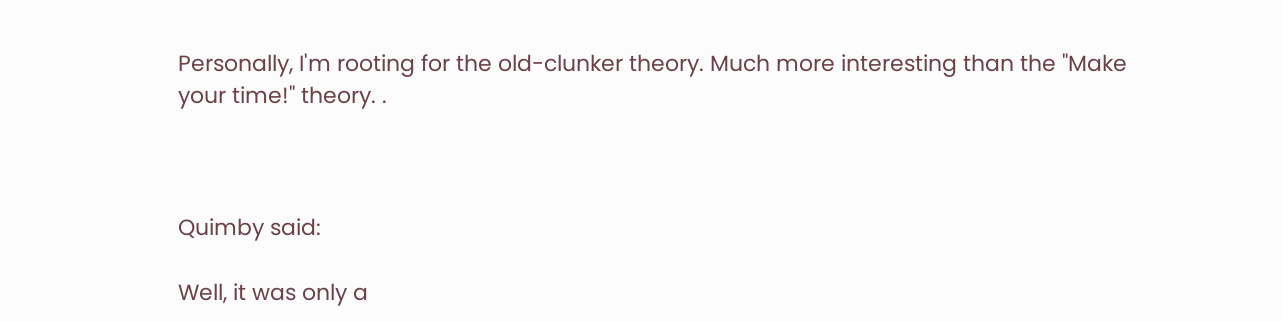Personally, I'm rooting for the old-clunker theory. Much more interesting than the "Make your time!" theory. .



Quimby said:

Well, it was only a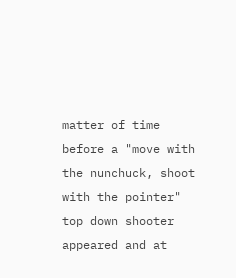matter of time before a "move with the nunchuck, shoot with the pointer" top down shooter appeared and at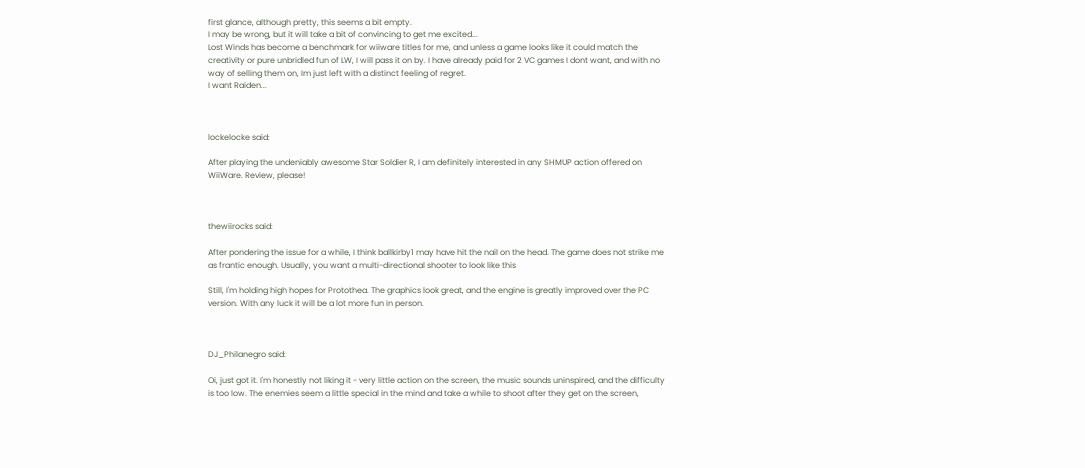first glance, although pretty, this seems a bit empty.
I may be wrong, but it will take a bit of convincing to get me excited...
Lost Winds has become a benchmark for wiiware titles for me, and unless a game looks like it could match the creativity or pure unbridled fun of LW, I will pass it on by. I have already paid for 2 VC games I dont want, and with no way of selling them on, Im just left with a distinct feeling of regret.
I want Raiden...



lockelocke said:

After playing the undeniably awesome Star Soldier R, I am definitely interested in any SHMUP action offered on WiiWare. Review, please!



thewiirocks said:

After pondering the issue for a while, I think ballkirby1 may have hit the nail on the head. The game does not strike me as frantic enough. Usually, you want a multi-directional shooter to look like this

Still, I'm holding high hopes for Protothea. The graphics look great, and the engine is greatly improved over the PC version. With any luck it will be a lot more fun in person.



DJ_Philanegro said:

Oi, just got it. I'm honestly not liking it - very little action on the screen, the music sounds uninspired, and the difficulty is too low. The enemies seem a little special in the mind and take a while to shoot after they get on the screen,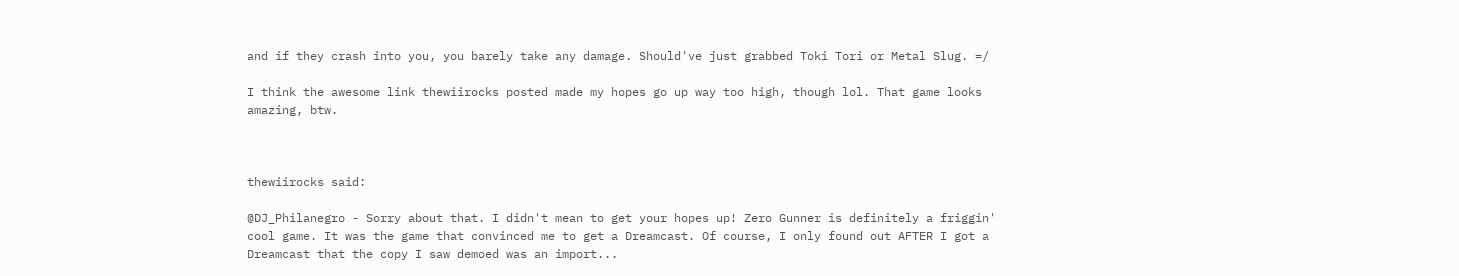and if they crash into you, you barely take any damage. Should've just grabbed Toki Tori or Metal Slug. =/

I think the awesome link thewiirocks posted made my hopes go up way too high, though lol. That game looks amazing, btw.



thewiirocks said:

@DJ_Philanegro - Sorry about that. I didn't mean to get your hopes up! Zero Gunner is definitely a friggin' cool game. It was the game that convinced me to get a Dreamcast. Of course, I only found out AFTER I got a Dreamcast that the copy I saw demoed was an import...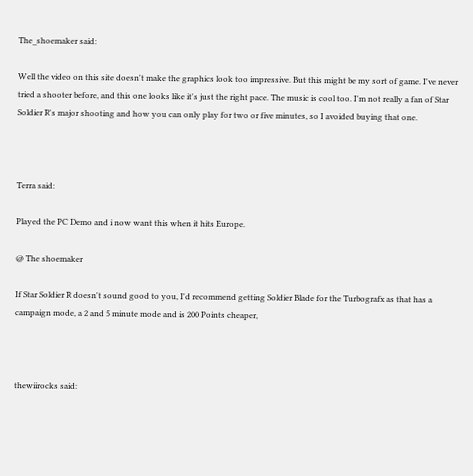The_shoemaker said:

Well the video on this site doesn't make the graphics look too impressive. But this might be my sort of game. I've never tried a shooter before, and this one looks like it's just the right pace. The music is cool too. I'm not really a fan of Star Soldier R's major shooting and how you can only play for two or five minutes, so I avoided buying that one.



Terra said:

Played the PC Demo and i now want this when it hits Europe.

@ The shoemaker

If Star Soldier R doesn't sound good to you, I'd recommend getting Soldier Blade for the Turbografx as that has a campaign mode, a 2 and 5 minute mode and is 200 Points cheaper,



thewiirocks said: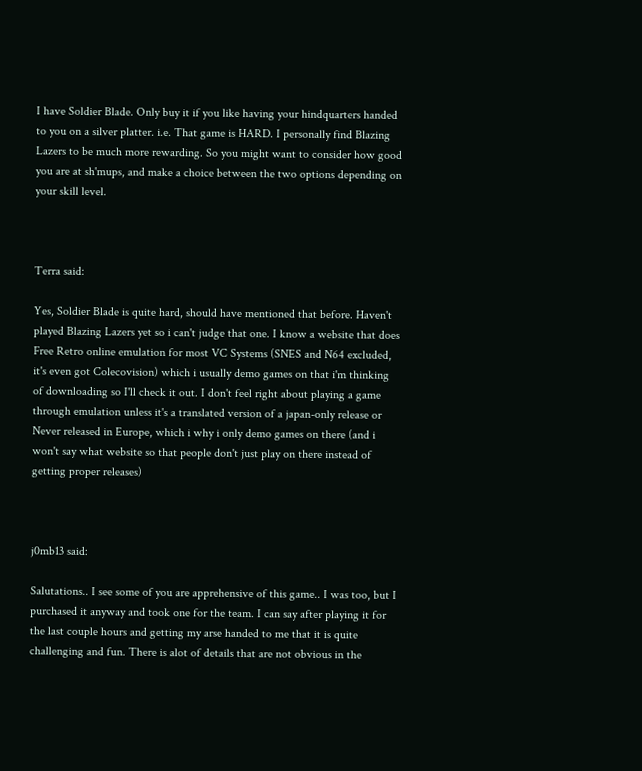I have Soldier Blade. Only buy it if you like having your hindquarters handed to you on a silver platter. i.e. That game is HARD. I personally find Blazing Lazers to be much more rewarding. So you might want to consider how good you are at sh'mups, and make a choice between the two options depending on your skill level.



Terra said:

Yes, Soldier Blade is quite hard, should have mentioned that before. Haven't played Blazing Lazers yet so i can't judge that one. I know a website that does Free Retro online emulation for most VC Systems (SNES and N64 excluded, it's even got Colecovision) which i usually demo games on that i'm thinking of downloading so I'll check it out. I don't feel right about playing a game through emulation unless it's a translated version of a japan-only release or Never released in Europe, which i why i only demo games on there (and i won't say what website so that people don't just play on there instead of getting proper releases)



j0mb13 said:

Salutations.. I see some of you are apprehensive of this game.. I was too, but I purchased it anyway and took one for the team. I can say after playing it for the last couple hours and getting my arse handed to me that it is quite challenging and fun. There is alot of details that are not obvious in the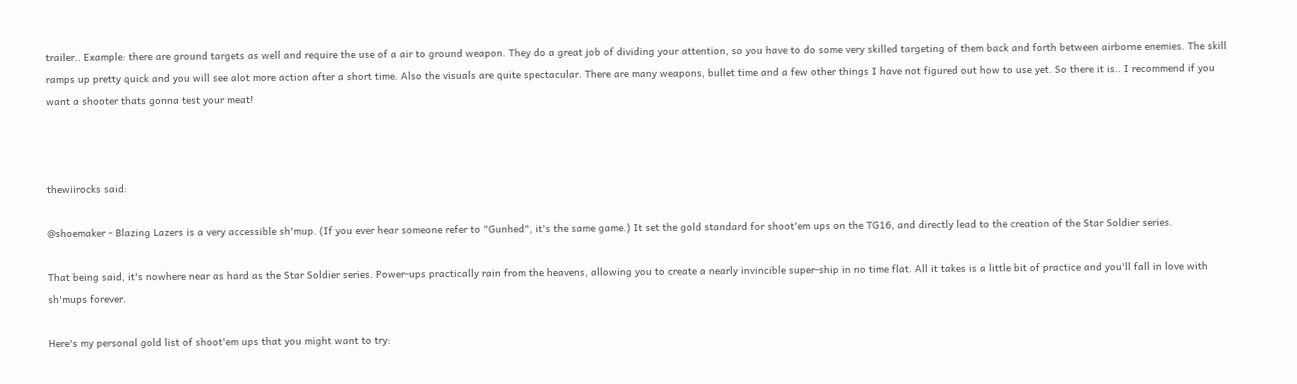trailer.. Example: there are ground targets as well and require the use of a air to ground weapon. They do a great job of dividing your attention, so you have to do some very skilled targeting of them back and forth between airborne enemies. The skill ramps up pretty quick and you will see alot more action after a short time. Also the visuals are quite spectacular. There are many weapons, bullet time and a few other things I have not figured out how to use yet. So there it is.. I recommend if you want a shooter thats gonna test your meat!



thewiirocks said:

@shoemaker - Blazing Lazers is a very accessible sh'mup. (If you ever hear someone refer to "Gunhed", it's the same game.) It set the gold standard for shoot'em ups on the TG16, and directly lead to the creation of the Star Soldier series.

That being said, it's nowhere near as hard as the Star Soldier series. Power-ups practically rain from the heavens, allowing you to create a nearly invincible super-ship in no time flat. All it takes is a little bit of practice and you'll fall in love with sh'mups forever.

Here's my personal gold list of shoot'em ups that you might want to try: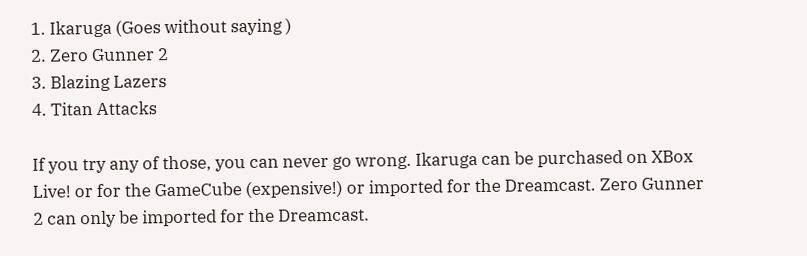1. Ikaruga (Goes without saying )
2. Zero Gunner 2
3. Blazing Lazers
4. Titan Attacks

If you try any of those, you can never go wrong. Ikaruga can be purchased on XBox Live! or for the GameCube (expensive!) or imported for the Dreamcast. Zero Gunner 2 can only be imported for the Dreamcast.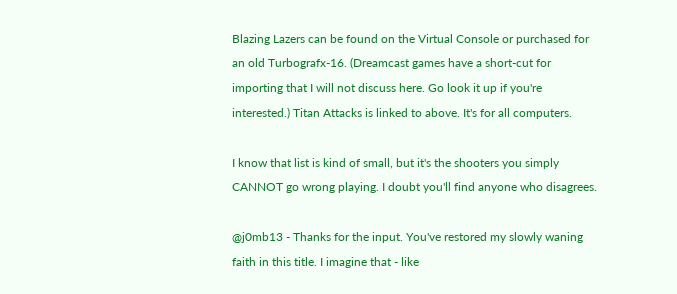Blazing Lazers can be found on the Virtual Console or purchased for an old Turbografx-16. (Dreamcast games have a short-cut for importing that I will not discuss here. Go look it up if you're interested.) Titan Attacks is linked to above. It's for all computers.

I know that list is kind of small, but it's the shooters you simply CANNOT go wrong playing. I doubt you'll find anyone who disagrees.

@j0mb13 - Thanks for the input. You've restored my slowly waning faith in this title. I imagine that - like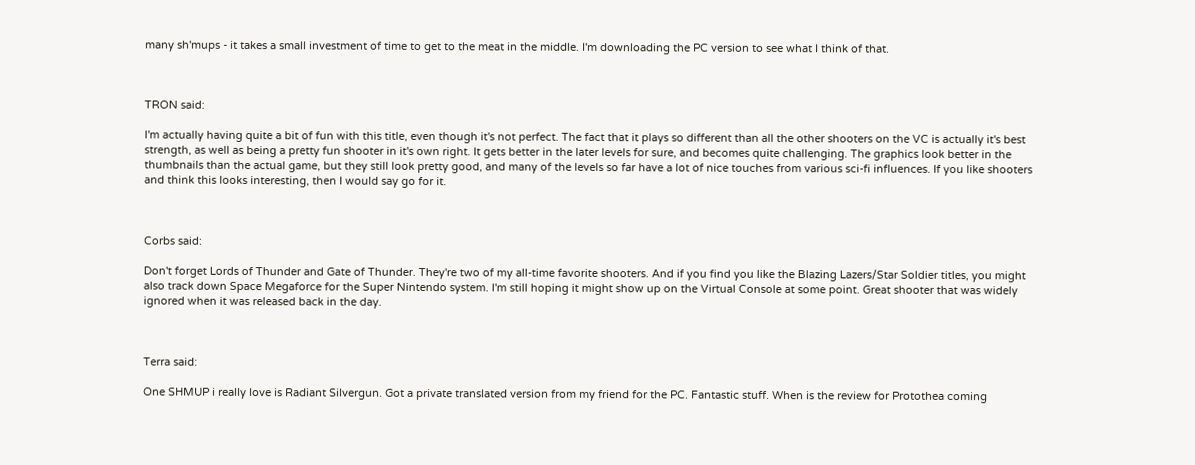many sh'mups - it takes a small investment of time to get to the meat in the middle. I'm downloading the PC version to see what I think of that.



TRON said:

I'm actually having quite a bit of fun with this title, even though it's not perfect. The fact that it plays so different than all the other shooters on the VC is actually it's best strength, as well as being a pretty fun shooter in it's own right. It gets better in the later levels for sure, and becomes quite challenging. The graphics look better in the thumbnails than the actual game, but they still look pretty good, and many of the levels so far have a lot of nice touches from various sci-fi influences. If you like shooters and think this looks interesting, then I would say go for it.



Corbs said:

Don't forget Lords of Thunder and Gate of Thunder. They're two of my all-time favorite shooters. And if you find you like the Blazing Lazers/Star Soldier titles, you might also track down Space Megaforce for the Super Nintendo system. I'm still hoping it might show up on the Virtual Console at some point. Great shooter that was widely ignored when it was released back in the day.



Terra said:

One SHMUP i really love is Radiant Silvergun. Got a private translated version from my friend for the PC. Fantastic stuff. When is the review for Protothea coming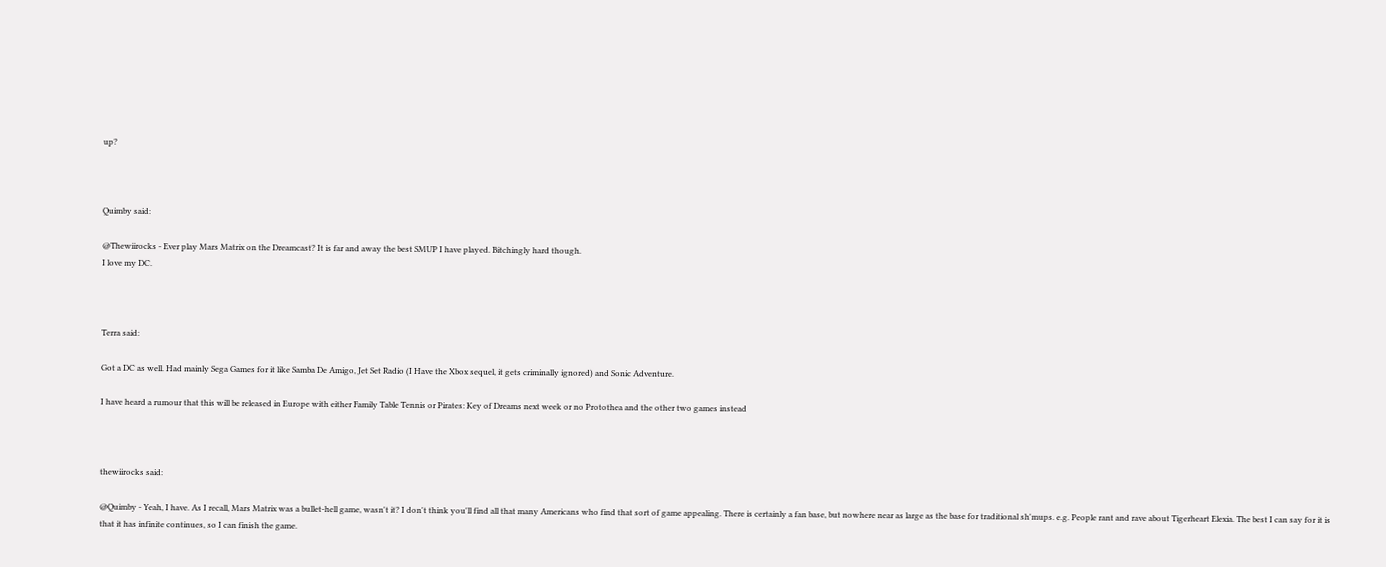up?



Quimby said:

@Thewiirocks - Ever play Mars Matrix on the Dreamcast? It is far and away the best SMUP I have played. Bitchingly hard though.
I love my DC.



Terra said:

Got a DC as well. Had mainly Sega Games for it like Samba De Amigo, Jet Set Radio (I Have the Xbox sequel, it gets criminally ignored) and Sonic Adventure.

I have heard a rumour that this will be released in Europe with either Family Table Tennis or Pirates: Key of Dreams next week or no Protothea and the other two games instead



thewiirocks said:

@Quimby - Yeah, I have. As I recall, Mars Matrix was a bullet-hell game, wasn't it? I don't think you'll find all that many Americans who find that sort of game appealing. There is certainly a fan base, but nowhere near as large as the base for traditional sh'mups. e.g. People rant and rave about Tigerheart Elexia. The best I can say for it is that it has infinite continues, so I can finish the game.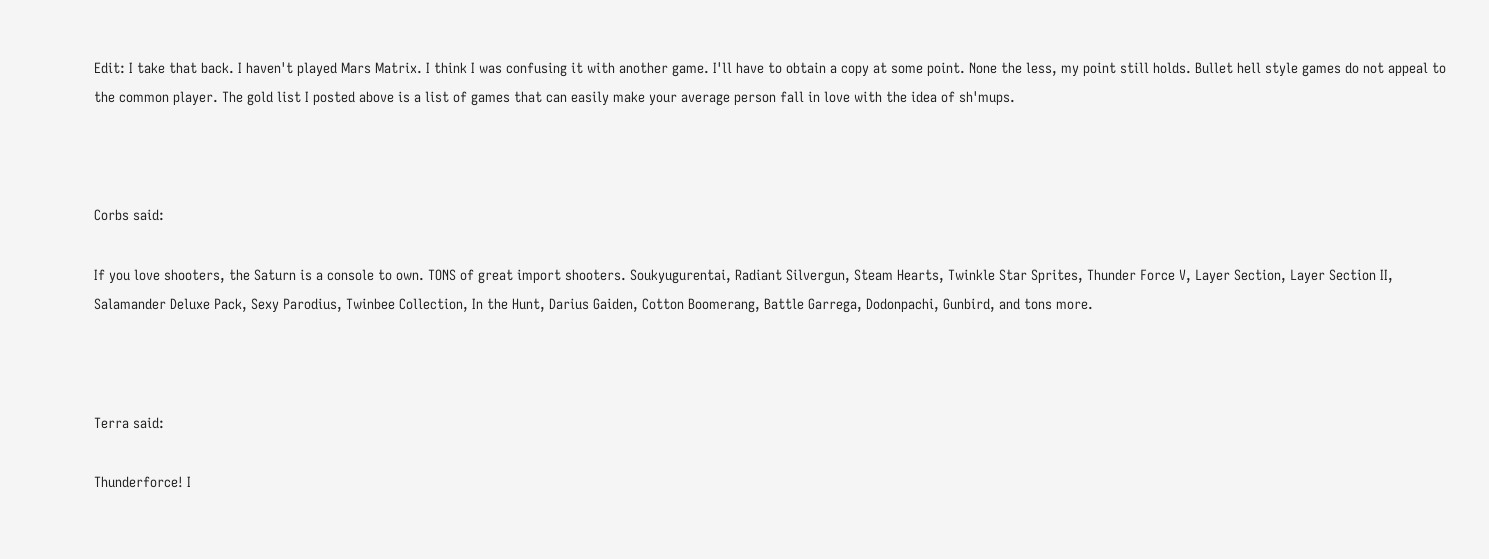Edit: I take that back. I haven't played Mars Matrix. I think I was confusing it with another game. I'll have to obtain a copy at some point. None the less, my point still holds. Bullet hell style games do not appeal to the common player. The gold list I posted above is a list of games that can easily make your average person fall in love with the idea of sh'mups.



Corbs said:

If you love shooters, the Saturn is a console to own. TONS of great import shooters. Soukyugurentai, Radiant Silvergun, Steam Hearts, Twinkle Star Sprites, Thunder Force V, Layer Section, Layer Section II, Salamander Deluxe Pack, Sexy Parodius, Twinbee Collection, In the Hunt, Darius Gaiden, Cotton Boomerang, Battle Garrega, Dodonpachi, Gunbird, and tons more.



Terra said:

Thunderforce! I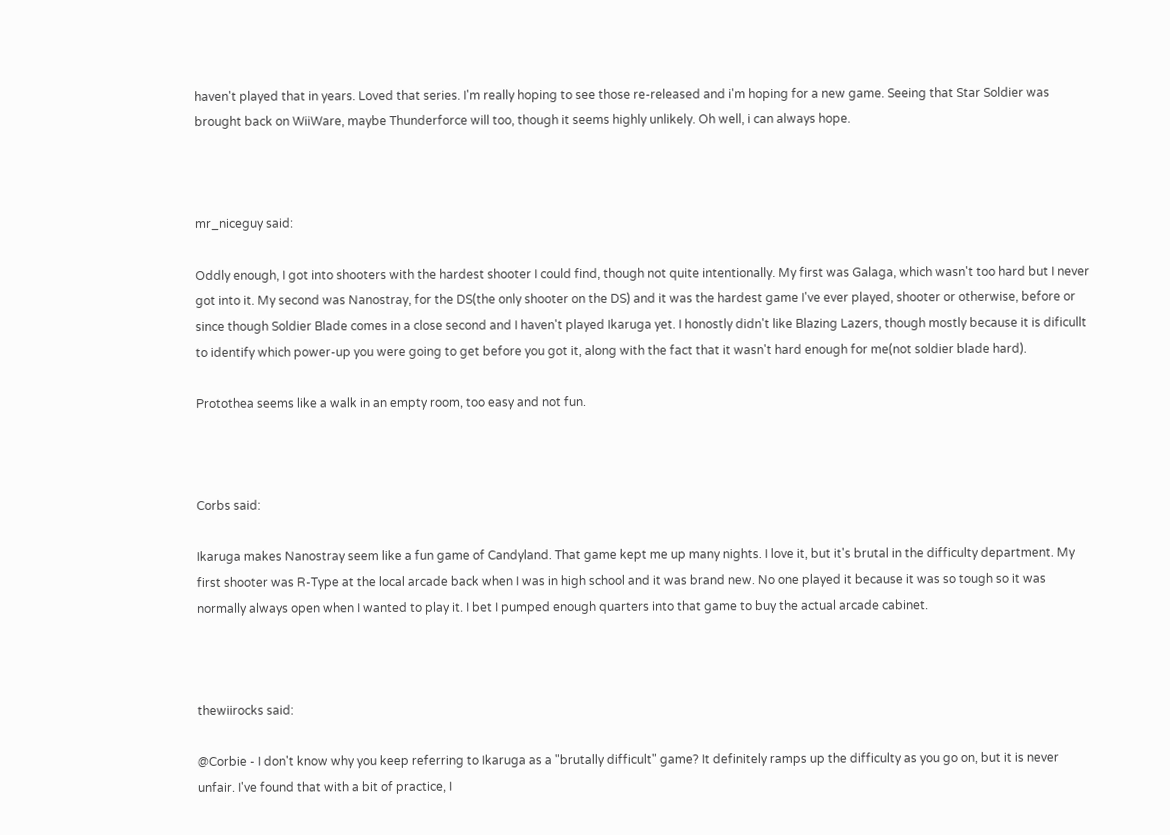haven't played that in years. Loved that series. I'm really hoping to see those re-released and i'm hoping for a new game. Seeing that Star Soldier was brought back on WiiWare, maybe Thunderforce will too, though it seems highly unlikely. Oh well, i can always hope.



mr_niceguy said:

Oddly enough, I got into shooters with the hardest shooter I could find, though not quite intentionally. My first was Galaga, which wasn't too hard but I never got into it. My second was Nanostray, for the DS(the only shooter on the DS) and it was the hardest game I've ever played, shooter or otherwise, before or since though Soldier Blade comes in a close second and I haven't played Ikaruga yet. I honostly didn't like Blazing Lazers, though mostly because it is dificullt to identify which power-up you were going to get before you got it, along with the fact that it wasn't hard enough for me(not soldier blade hard).

Protothea seems like a walk in an empty room, too easy and not fun.



Corbs said:

Ikaruga makes Nanostray seem like a fun game of Candyland. That game kept me up many nights. I love it, but it's brutal in the difficulty department. My first shooter was R-Type at the local arcade back when I was in high school and it was brand new. No one played it because it was so tough so it was normally always open when I wanted to play it. I bet I pumped enough quarters into that game to buy the actual arcade cabinet.



thewiirocks said:

@Corbie - I don't know why you keep referring to Ikaruga as a "brutally difficult" game? It definitely ramps up the difficulty as you go on, but it is never unfair. I've found that with a bit of practice, I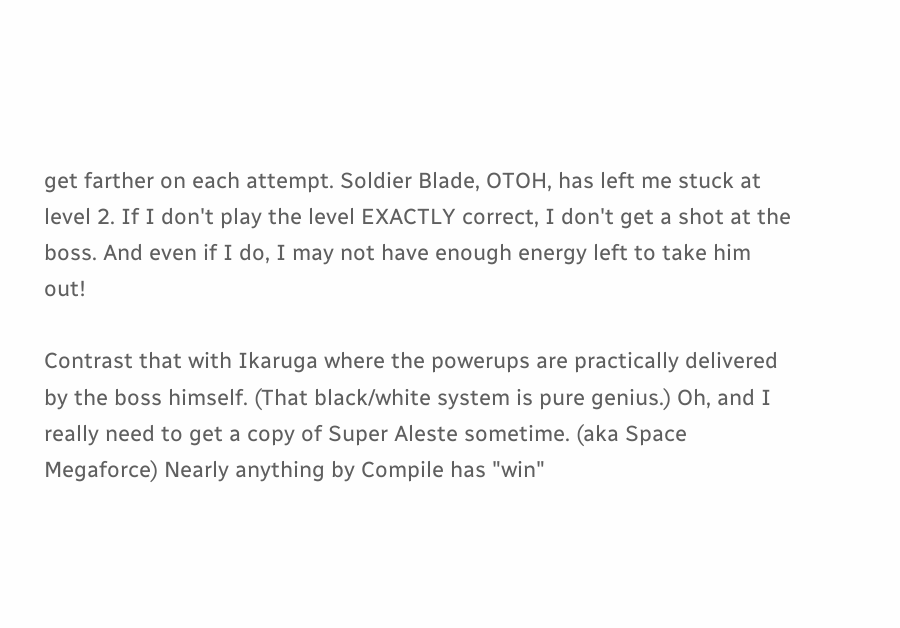get farther on each attempt. Soldier Blade, OTOH, has left me stuck at level 2. If I don't play the level EXACTLY correct, I don't get a shot at the boss. And even if I do, I may not have enough energy left to take him out!

Contrast that with Ikaruga where the powerups are practically delivered by the boss himself. (That black/white system is pure genius.) Oh, and I really need to get a copy of Super Aleste sometime. (aka Space Megaforce) Nearly anything by Compile has "win"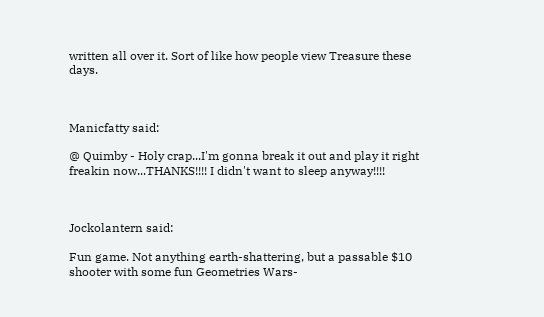written all over it. Sort of like how people view Treasure these days.



Manicfatty said:

@ Quimby - Holy crap...I'm gonna break it out and play it right freakin now...THANKS!!!! I didn't want to sleep anyway!!!!



Jockolantern said:

Fun game. Not anything earth-shattering, but a passable $10 shooter with some fun Geometries Wars-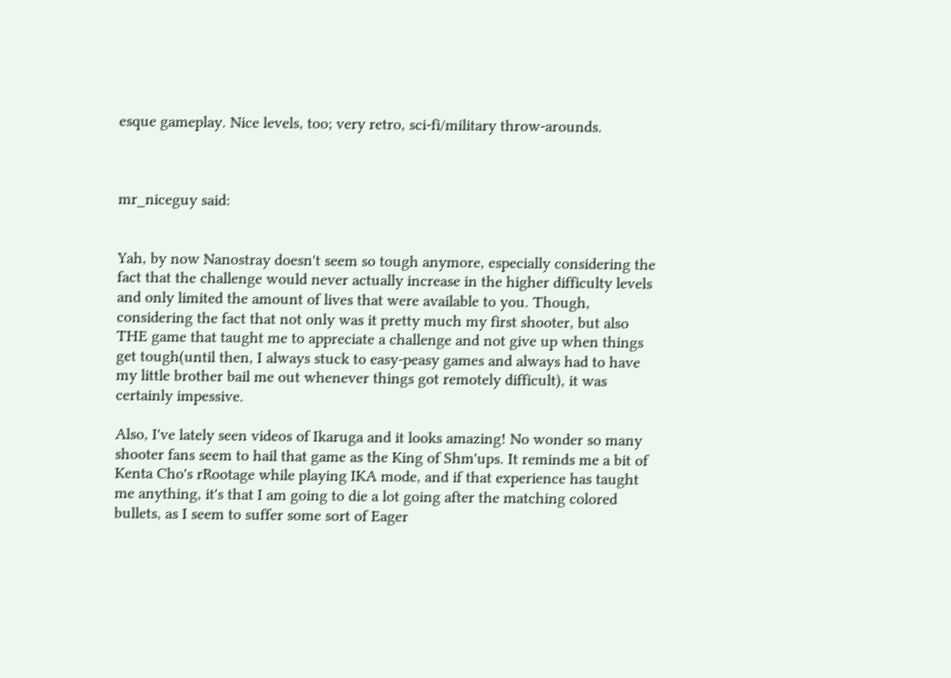esque gameplay. Nice levels, too; very retro, sci-fi/military throw-arounds.



mr_niceguy said:


Yah, by now Nanostray doesn't seem so tough anymore, especially considering the fact that the challenge would never actually increase in the higher difficulty levels and only limited the amount of lives that were available to you. Though, considering the fact that not only was it pretty much my first shooter, but also THE game that taught me to appreciate a challenge and not give up when things get tough(until then, I always stuck to easy-peasy games and always had to have my little brother bail me out whenever things got remotely difficult), it was certainly impessive.

Also, I've lately seen videos of Ikaruga and it looks amazing! No wonder so many shooter fans seem to hail that game as the King of Shm'ups. It reminds me a bit of Kenta Cho's rRootage while playing IKA mode, and if that experience has taught me anything, it's that I am going to die a lot going after the matching colored bullets, as I seem to suffer some sort of Eager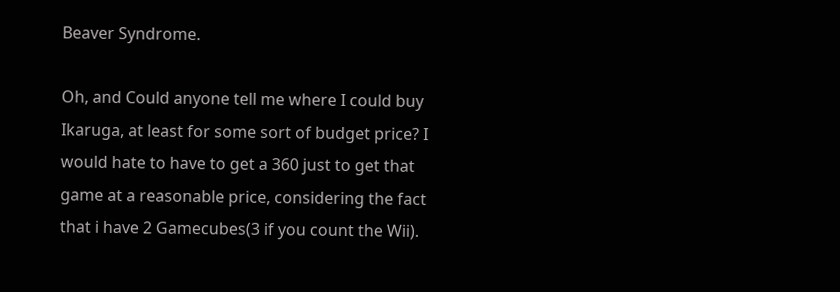Beaver Syndrome.

Oh, and Could anyone tell me where I could buy Ikaruga, at least for some sort of budget price? I would hate to have to get a 360 just to get that game at a reasonable price, considering the fact that i have 2 Gamecubes(3 if you count the Wii).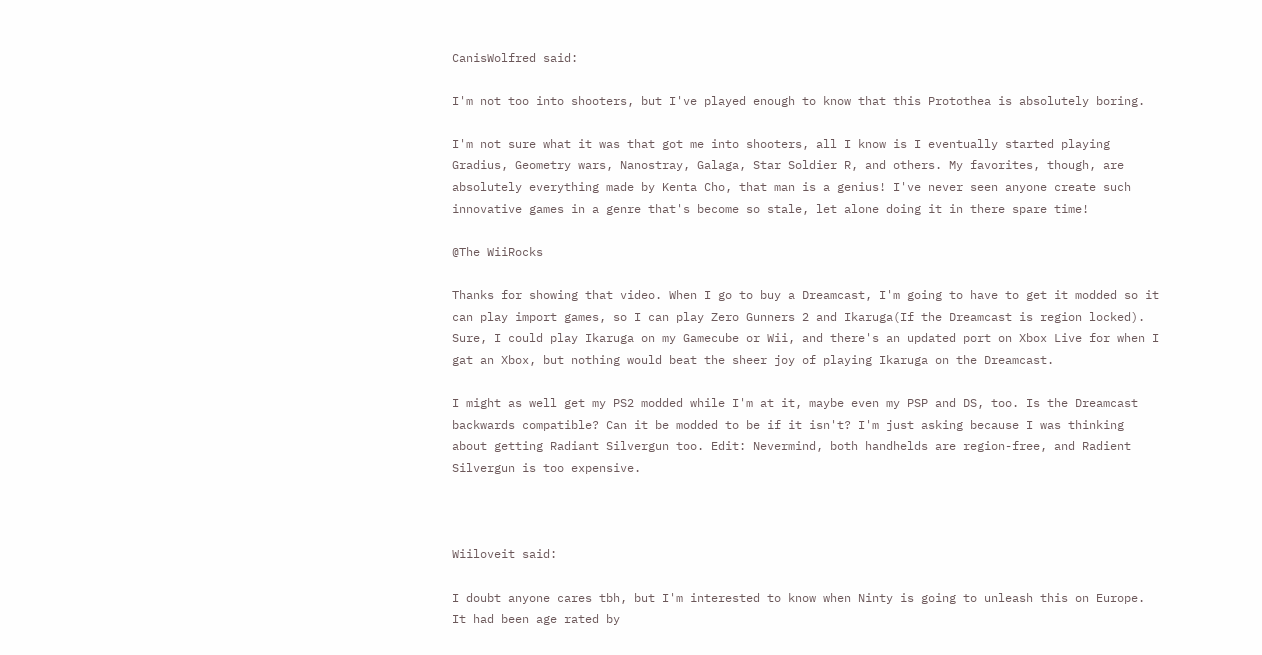CanisWolfred said:

I'm not too into shooters, but I've played enough to know that this Protothea is absolutely boring.

I'm not sure what it was that got me into shooters, all I know is I eventually started playing Gradius, Geometry wars, Nanostray, Galaga, Star Soldier R, and others. My favorites, though, are absolutely everything made by Kenta Cho, that man is a genius! I've never seen anyone create such innovative games in a genre that's become so stale, let alone doing it in there spare time!

@The WiiRocks

Thanks for showing that video. When I go to buy a Dreamcast, I'm going to have to get it modded so it can play import games, so I can play Zero Gunners 2 and Ikaruga(If the Dreamcast is region locked). Sure, I could play Ikaruga on my Gamecube or Wii, and there's an updated port on Xbox Live for when I gat an Xbox, but nothing would beat the sheer joy of playing Ikaruga on the Dreamcast.

I might as well get my PS2 modded while I'm at it, maybe even my PSP and DS, too. Is the Dreamcast backwards compatible? Can it be modded to be if it isn't? I'm just asking because I was thinking about getting Radiant Silvergun too. Edit: Nevermind, both handhelds are region-free, and Radient Silvergun is too expensive.



Wiiloveit said:

I doubt anyone cares tbh, but I'm interested to know when Ninty is going to unleash this on Europe. It had been age rated by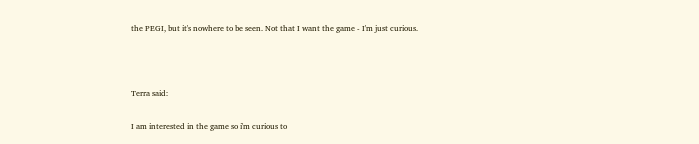the PEGI, but it's nowhere to be seen. Not that I want the game - I'm just curious.



Terra said:

I am interested in the game so i'm curious to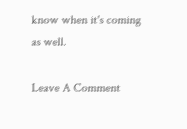know when it's coming as well.

Leave A Comment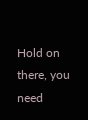Hold on there, you need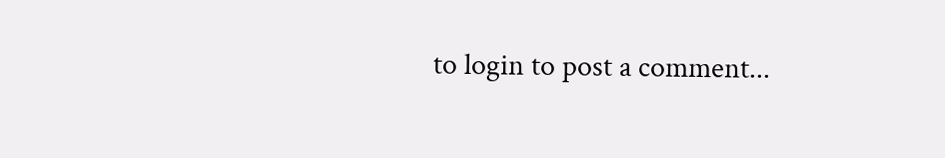to login to post a comment...